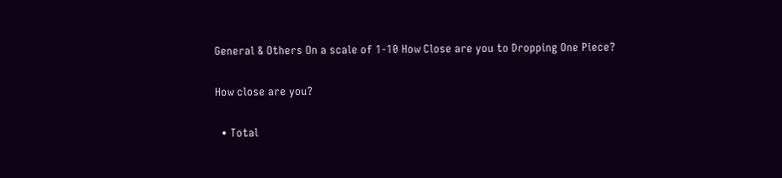General & Others On a scale of 1-10 How Close are you to Dropping One Piece?

How close are you?

  • Total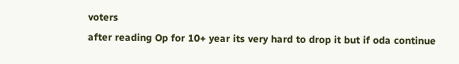voters
after reading Op for 10+ year its very hard to drop it but if oda continue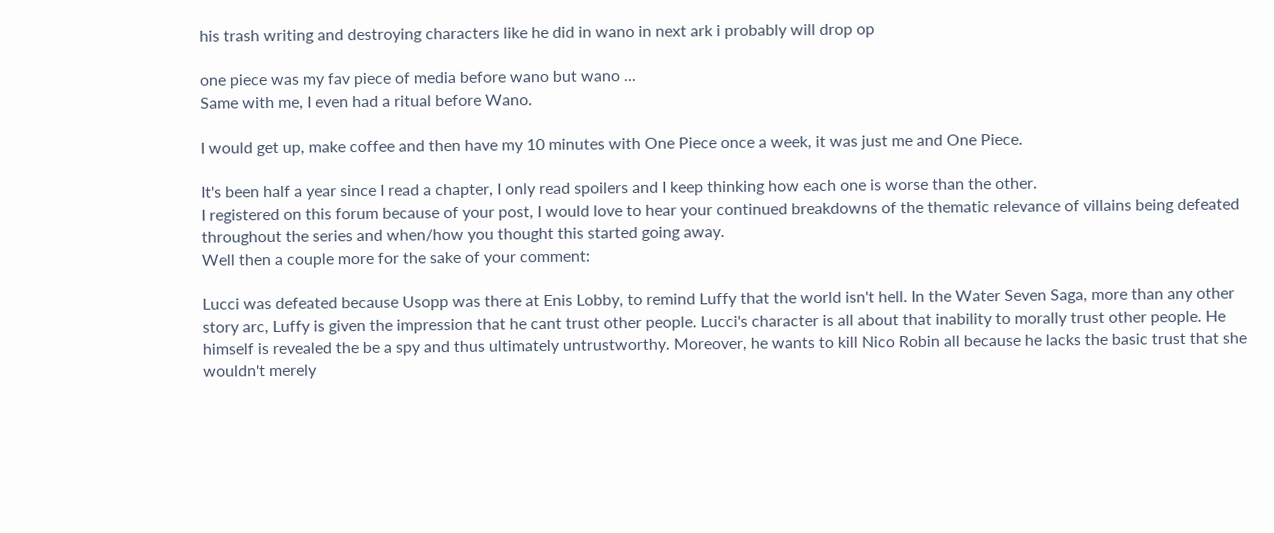his trash writing and destroying characters like he did in wano in next ark i probably will drop op

one piece was my fav piece of media before wano but wano ...
Same with me, I even had a ritual before Wano.

I would get up, make coffee and then have my 10 minutes with One Piece once a week, it was just me and One Piece.

It's been half a year since I read a chapter, I only read spoilers and I keep thinking how each one is worse than the other.
I registered on this forum because of your post, I would love to hear your continued breakdowns of the thematic relevance of villains being defeated throughout the series and when/how you thought this started going away.
Well then a couple more for the sake of your comment:

Lucci was defeated because Usopp was there at Enis Lobby, to remind Luffy that the world isn't hell. In the Water Seven Saga, more than any other story arc, Luffy is given the impression that he cant trust other people. Lucci's character is all about that inability to morally trust other people. He himself is revealed the be a spy and thus ultimately untrustworthy. Moreover, he wants to kill Nico Robin all because he lacks the basic trust that she wouldn't merely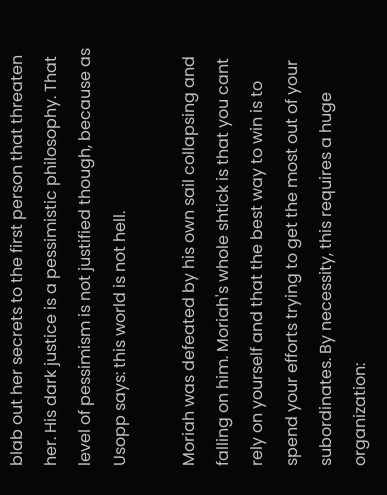blab out her secrets to the first person that threaten her. His dark justice is a pessimistic philosophy. That level of pessimism is not justified though, because as Usopp says: this world is not hell.

Moriah was defeated by his own sail collapsing and falling on him. Moriah's whole shtick is that you cant rely on yourself and that the best way to win is to spend your efforts trying to get the most out of your subordinates. By necessity, this requires a huge organization: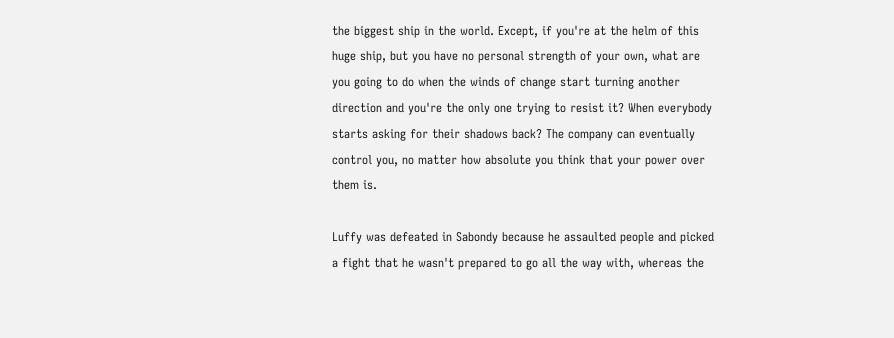the biggest ship in the world. Except, if you're at the helm of this huge ship, but you have no personal strength of your own, what are you going to do when the winds of change start turning another direction and you're the only one trying to resist it? When everybody starts asking for their shadows back? The company can eventually control you, no matter how absolute you think that your power over them is.

Luffy was defeated in Sabondy because he assaulted people and picked a fight that he wasn't prepared to go all the way with, whereas the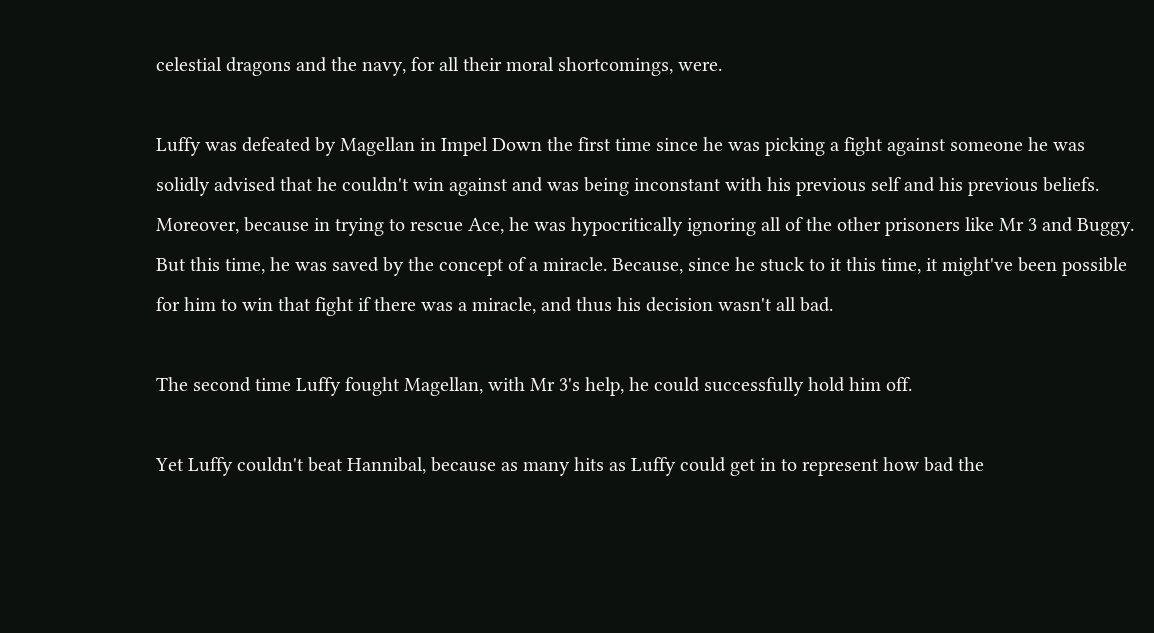celestial dragons and the navy, for all their moral shortcomings, were.

Luffy was defeated by Magellan in Impel Down the first time since he was picking a fight against someone he was solidly advised that he couldn't win against and was being inconstant with his previous self and his previous beliefs. Moreover, because in trying to rescue Ace, he was hypocritically ignoring all of the other prisoners like Mr 3 and Buggy. But this time, he was saved by the concept of a miracle. Because, since he stuck to it this time, it might've been possible for him to win that fight if there was a miracle, and thus his decision wasn't all bad.

The second time Luffy fought Magellan, with Mr 3's help, he could successfully hold him off.

Yet Luffy couldn't beat Hannibal, because as many hits as Luffy could get in to represent how bad the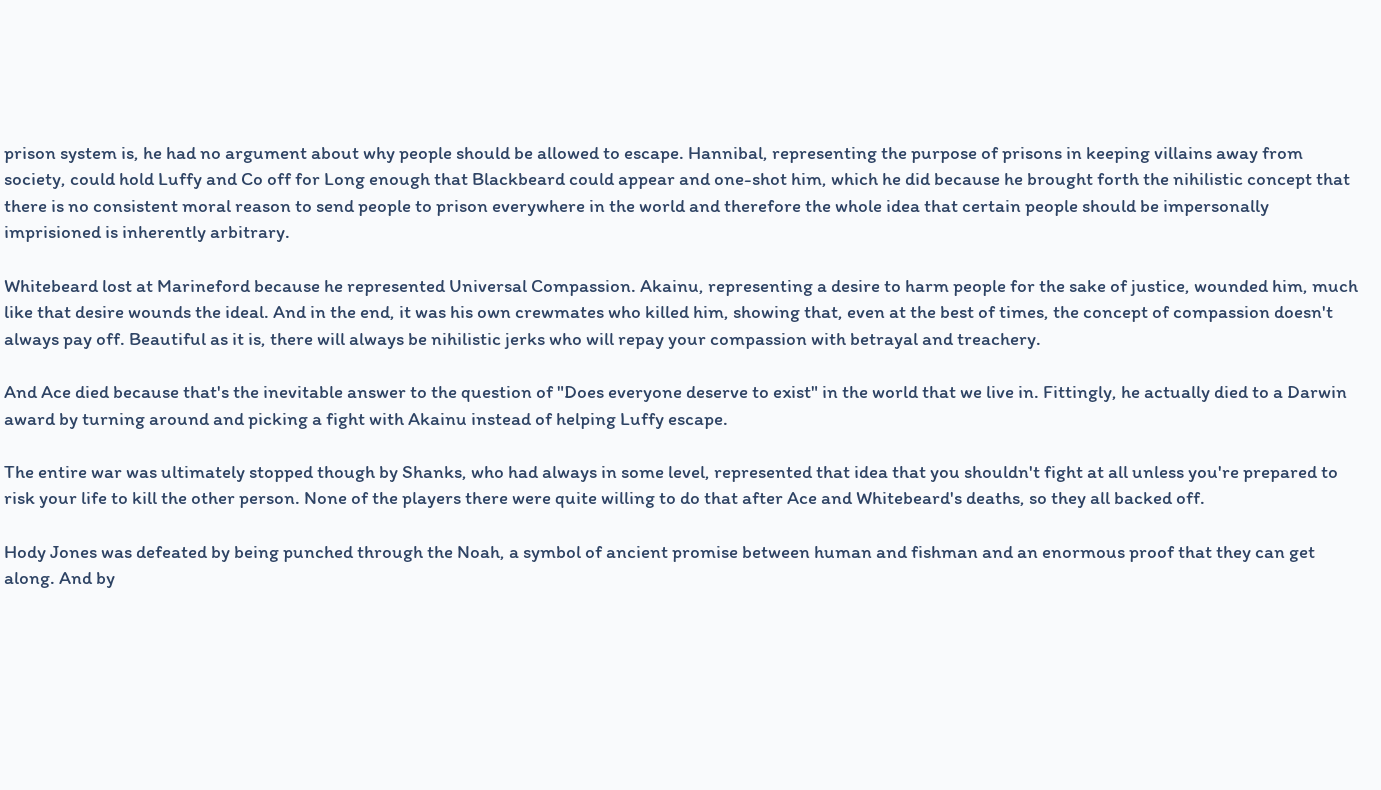prison system is, he had no argument about why people should be allowed to escape. Hannibal, representing the purpose of prisons in keeping villains away from society, could hold Luffy and Co off for Long enough that Blackbeard could appear and one-shot him, which he did because he brought forth the nihilistic concept that there is no consistent moral reason to send people to prison everywhere in the world and therefore the whole idea that certain people should be impersonally imprisioned is inherently arbitrary.

Whitebeard lost at Marineford because he represented Universal Compassion. Akainu, representing a desire to harm people for the sake of justice, wounded him, much like that desire wounds the ideal. And in the end, it was his own crewmates who killed him, showing that, even at the best of times, the concept of compassion doesn't always pay off. Beautiful as it is, there will always be nihilistic jerks who will repay your compassion with betrayal and treachery.

And Ace died because that's the inevitable answer to the question of "Does everyone deserve to exist" in the world that we live in. Fittingly, he actually died to a Darwin award by turning around and picking a fight with Akainu instead of helping Luffy escape.

The entire war was ultimately stopped though by Shanks, who had always in some level, represented that idea that you shouldn't fight at all unless you're prepared to risk your life to kill the other person. None of the players there were quite willing to do that after Ace and Whitebeard's deaths, so they all backed off.

Hody Jones was defeated by being punched through the Noah, a symbol of ancient promise between human and fishman and an enormous proof that they can get along. And by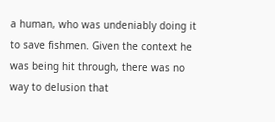a human, who was undeniably doing it to save fishmen. Given the context he was being hit through, there was no way to delusion that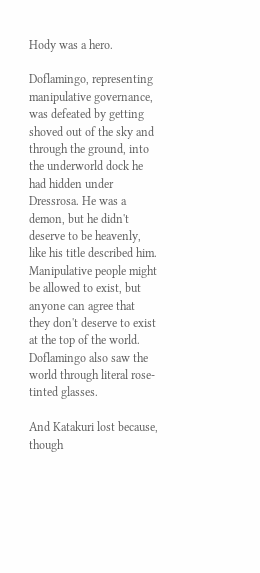Hody was a hero.

Doflamingo, representing manipulative governance, was defeated by getting shoved out of the sky and through the ground, into the underworld dock he had hidden under Dressrosa. He was a demon, but he didn't deserve to be heavenly, like his title described him. Manipulative people might be allowed to exist, but anyone can agree that they don't deserve to exist at the top of the world. Doflamingo also saw the world through literal rose-tinted glasses.

And Katakuri lost because, though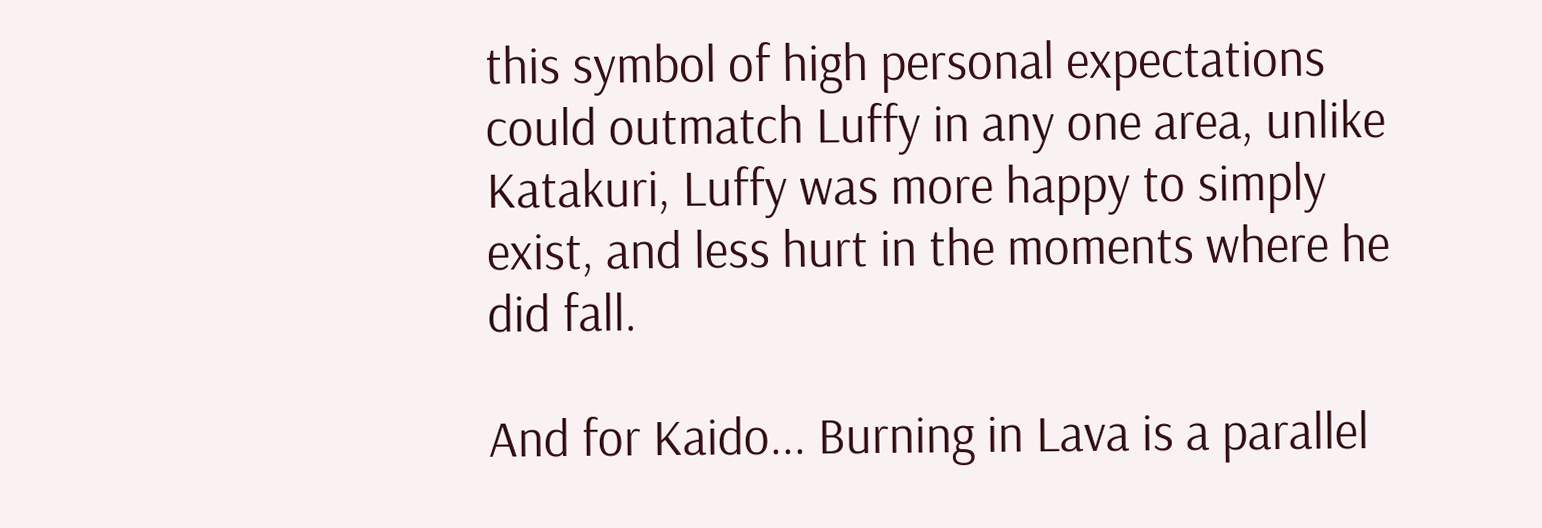this symbol of high personal expectations could outmatch Luffy in any one area, unlike Katakuri, Luffy was more happy to simply exist, and less hurt in the moments where he did fall.

And for Kaido... Burning in Lava is a parallel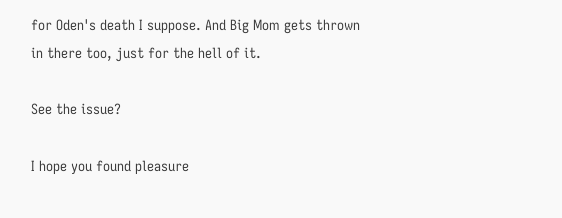for Oden's death I suppose. And Big Mom gets thrown in there too, just for the hell of it.

See the issue?

I hope you found pleasure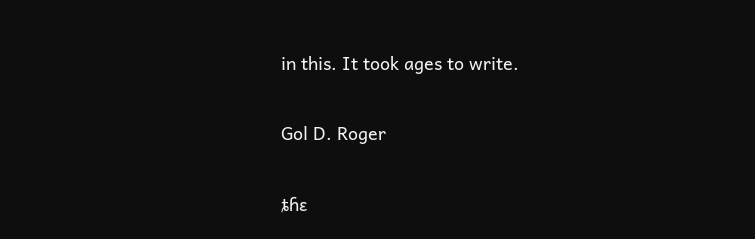in this. It took ages to write.

Gol D. Roger

ȶɦɛ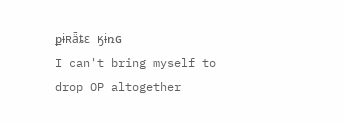քɨʀǟȶɛ ӄɨռɢ
I can't bring myself to drop OP altogether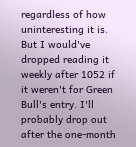regardless of how uninteresting it is. But I would've dropped reading it weekly after 1052 if it weren't for Green Bull's entry. I'll probably drop out after the one-month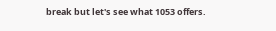break but let's see what 1053 offers.